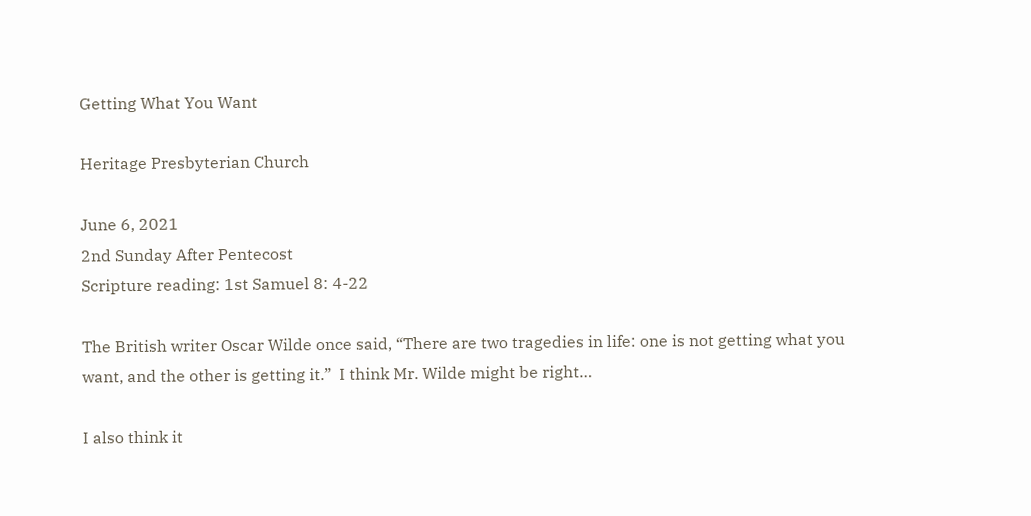Getting What You Want

Heritage Presbyterian Church

June 6, 2021
2nd Sunday After Pentecost
Scripture reading: 1st Samuel 8: 4-22

The British writer Oscar Wilde once said, “There are two tragedies in life: one is not getting what you want, and the other is getting it.”  I think Mr. Wilde might be right…

I also think it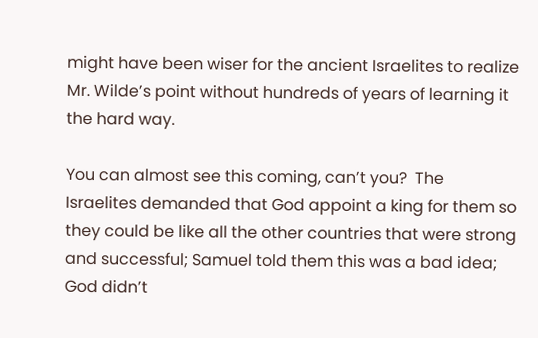might have been wiser for the ancient Israelites to realize Mr. Wilde’s point without hundreds of years of learning it the hard way.

You can almost see this coming, can’t you?  The Israelites demanded that God appoint a king for them so they could be like all the other countries that were strong and successful; Samuel told them this was a bad idea; God didn’t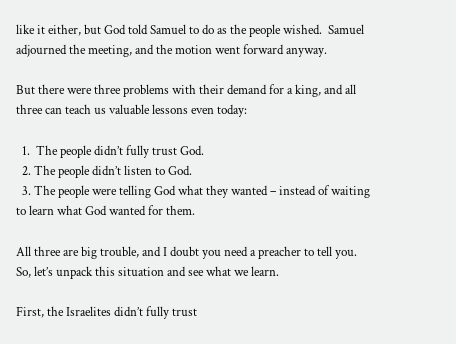like it either, but God told Samuel to do as the people wished.  Samuel adjourned the meeting, and the motion went forward anyway.

But there were three problems with their demand for a king, and all three can teach us valuable lessons even today:

  1.  The people didn’t fully trust God.
  2. The people didn’t listen to God.
  3. The people were telling God what they wanted – instead of waiting to learn what God wanted for them.

All three are big trouble, and I doubt you need a preacher to tell you.  So, let’s unpack this situation and see what we learn.

First, the Israelites didn’t fully trust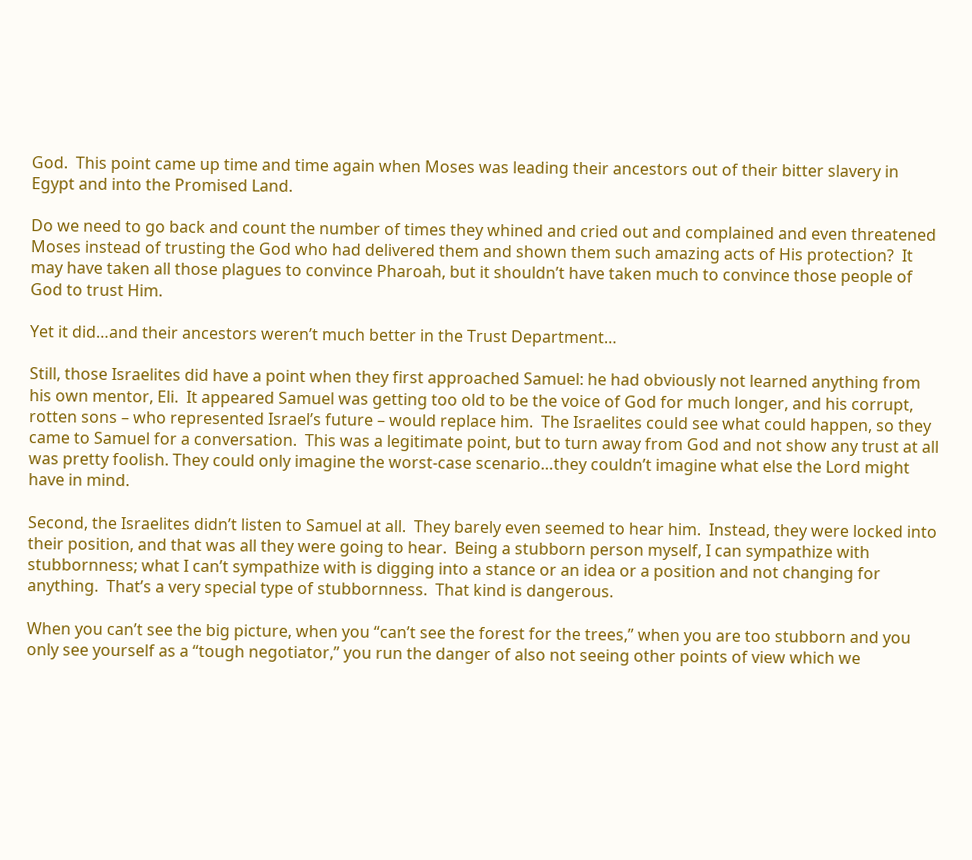God.  This point came up time and time again when Moses was leading their ancestors out of their bitter slavery in Egypt and into the Promised Land.

Do we need to go back and count the number of times they whined and cried out and complained and even threatened Moses instead of trusting the God who had delivered them and shown them such amazing acts of His protection?  It may have taken all those plagues to convince Pharoah, but it shouldn’t have taken much to convince those people of God to trust Him.

Yet it did…and their ancestors weren’t much better in the Trust Department…

Still, those Israelites did have a point when they first approached Samuel: he had obviously not learned anything from his own mentor, Eli.  It appeared Samuel was getting too old to be the voice of God for much longer, and his corrupt, rotten sons – who represented Israel’s future – would replace him.  The Israelites could see what could happen, so they came to Samuel for a conversation.  This was a legitimate point, but to turn away from God and not show any trust at all was pretty foolish. They could only imagine the worst-case scenario…they couldn’t imagine what else the Lord might have in mind.

Second, the Israelites didn’t listen to Samuel at all.  They barely even seemed to hear him.  Instead, they were locked into their position, and that was all they were going to hear.  Being a stubborn person myself, I can sympathize with stubbornness; what I can’t sympathize with is digging into a stance or an idea or a position and not changing for anything.  That’s a very special type of stubbornness.  That kind is dangerous.

When you can’t see the big picture, when you “can’t see the forest for the trees,” when you are too stubborn and you only see yourself as a “tough negotiator,” you run the danger of also not seeing other points of view which we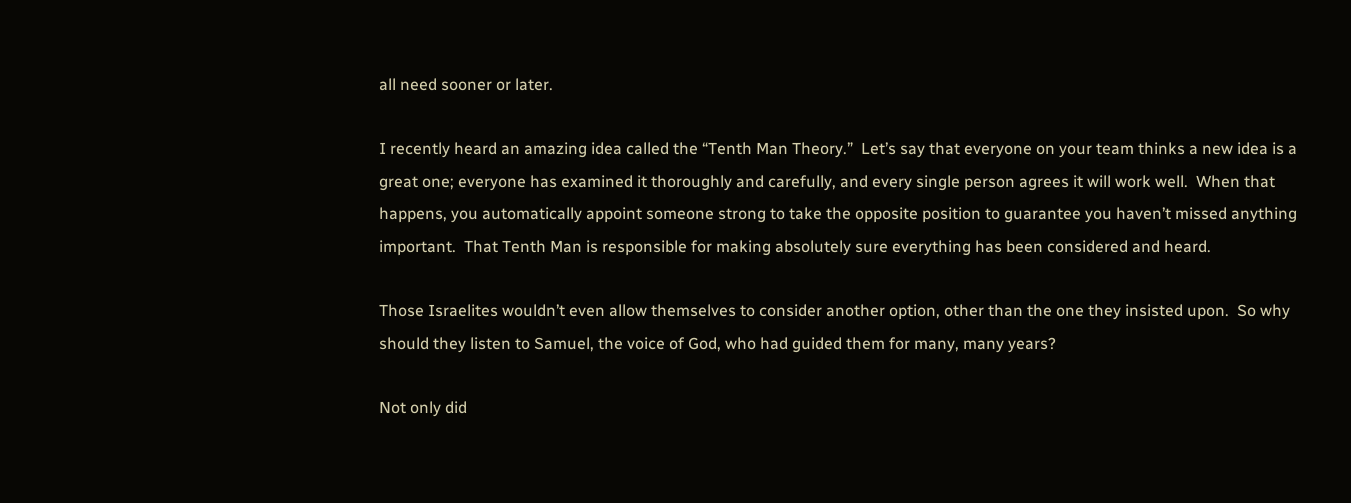all need sooner or later.

I recently heard an amazing idea called the “Tenth Man Theory.”  Let’s say that everyone on your team thinks a new idea is a great one; everyone has examined it thoroughly and carefully, and every single person agrees it will work well.  When that happens, you automatically appoint someone strong to take the opposite position to guarantee you haven’t missed anything important.  That Tenth Man is responsible for making absolutely sure everything has been considered and heard.

Those Israelites wouldn’t even allow themselves to consider another option, other than the one they insisted upon.  So why should they listen to Samuel, the voice of God, who had guided them for many, many years?

Not only did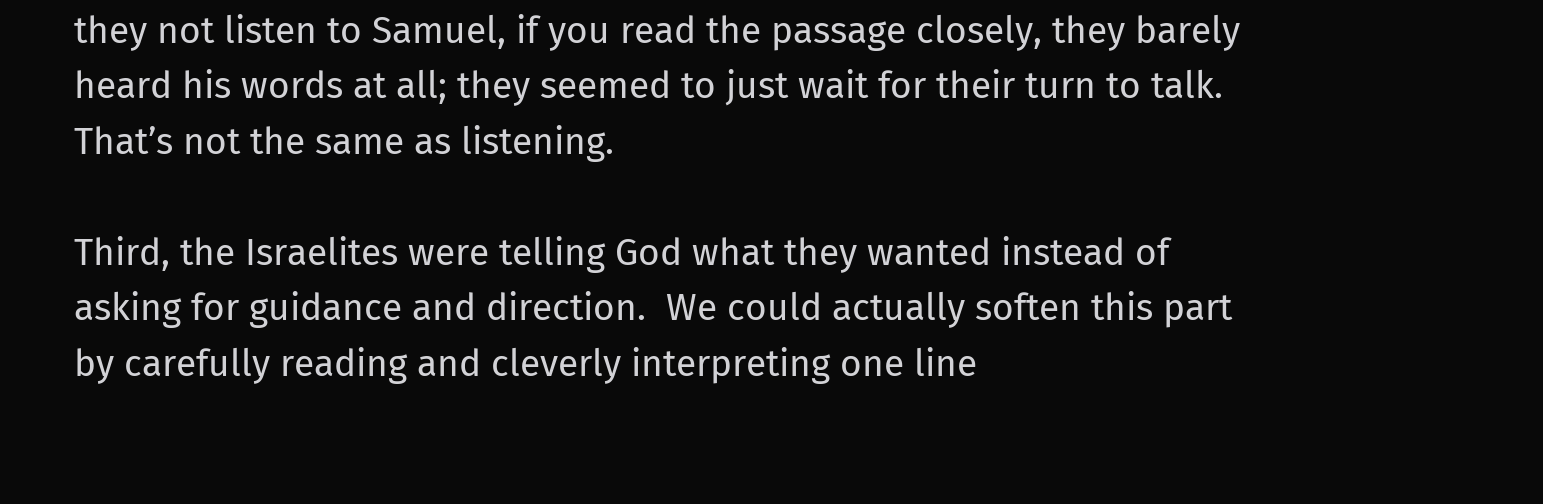they not listen to Samuel, if you read the passage closely, they barely heard his words at all; they seemed to just wait for their turn to talk.  That’s not the same as listening.

Third, the Israelites were telling God what they wanted instead of asking for guidance and direction.  We could actually soften this part by carefully reading and cleverly interpreting one line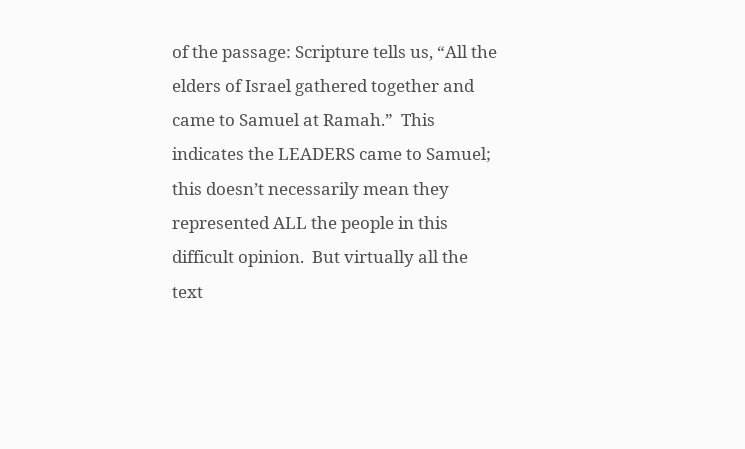of the passage: Scripture tells us, “All the elders of Israel gathered together and came to Samuel at Ramah.”  This indicates the LEADERS came to Samuel; this doesn’t necessarily mean they represented ALL the people in this difficult opinion.  But virtually all the text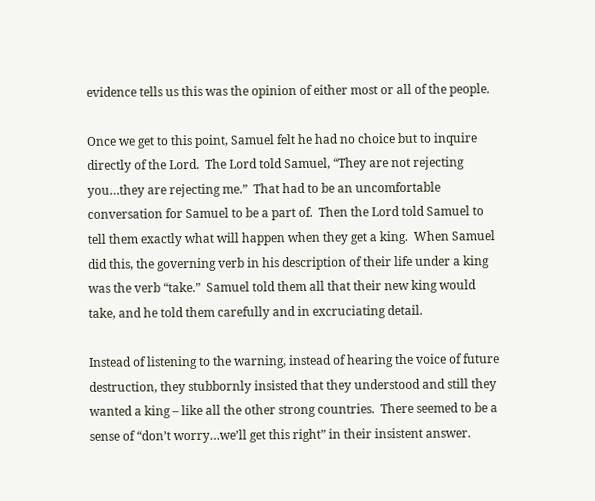evidence tells us this was the opinion of either most or all of the people.

Once we get to this point, Samuel felt he had no choice but to inquire directly of the Lord.  The Lord told Samuel, “They are not rejecting you…they are rejecting me.”  That had to be an uncomfortable conversation for Samuel to be a part of.  Then the Lord told Samuel to tell them exactly what will happen when they get a king.  When Samuel did this, the governing verb in his description of their life under a king was the verb “take.”  Samuel told them all that their new king would take, and he told them carefully and in excruciating detail.

Instead of listening to the warning, instead of hearing the voice of future destruction, they stubbornly insisted that they understood and still they wanted a king – like all the other strong countries.  There seemed to be a sense of “don’t worry…we’ll get this right” in their insistent answer.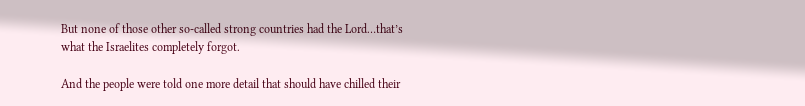But none of those other so-called strong countries had the Lord…that’s what the Israelites completely forgot.

And the people were told one more detail that should have chilled their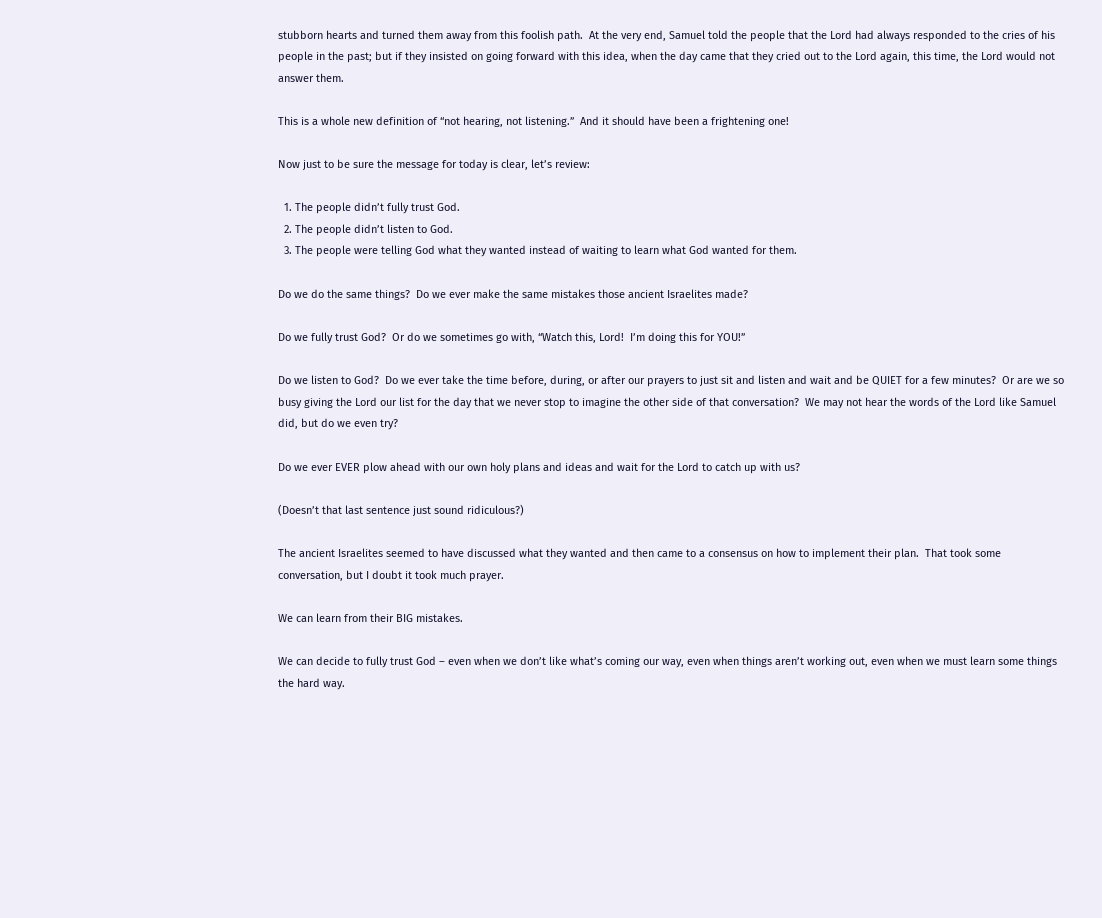stubborn hearts and turned them away from this foolish path.  At the very end, Samuel told the people that the Lord had always responded to the cries of his people in the past; but if they insisted on going forward with this idea, when the day came that they cried out to the Lord again, this time, the Lord would not answer them.

This is a whole new definition of “not hearing, not listening.”  And it should have been a frightening one!

Now just to be sure the message for today is clear, let’s review:

  1. The people didn’t fully trust God.
  2. The people didn’t listen to God.
  3. The people were telling God what they wanted instead of waiting to learn what God wanted for them.

Do we do the same things?  Do we ever make the same mistakes those ancient Israelites made?

Do we fully trust God?  Or do we sometimes go with, “Watch this, Lord!  I’m doing this for YOU!”

Do we listen to God?  Do we ever take the time before, during, or after our prayers to just sit and listen and wait and be QUIET for a few minutes?  Or are we so busy giving the Lord our list for the day that we never stop to imagine the other side of that conversation?  We may not hear the words of the Lord like Samuel did, but do we even try?

Do we ever EVER plow ahead with our own holy plans and ideas and wait for the Lord to catch up with us?

(Doesn’t that last sentence just sound ridiculous?)

The ancient Israelites seemed to have discussed what they wanted and then came to a consensus on how to implement their plan.  That took some conversation, but I doubt it took much prayer.

We can learn from their BIG mistakes.

We can decide to fully trust God – even when we don’t like what’s coming our way, even when things aren’t working out, even when we must learn some things the hard way.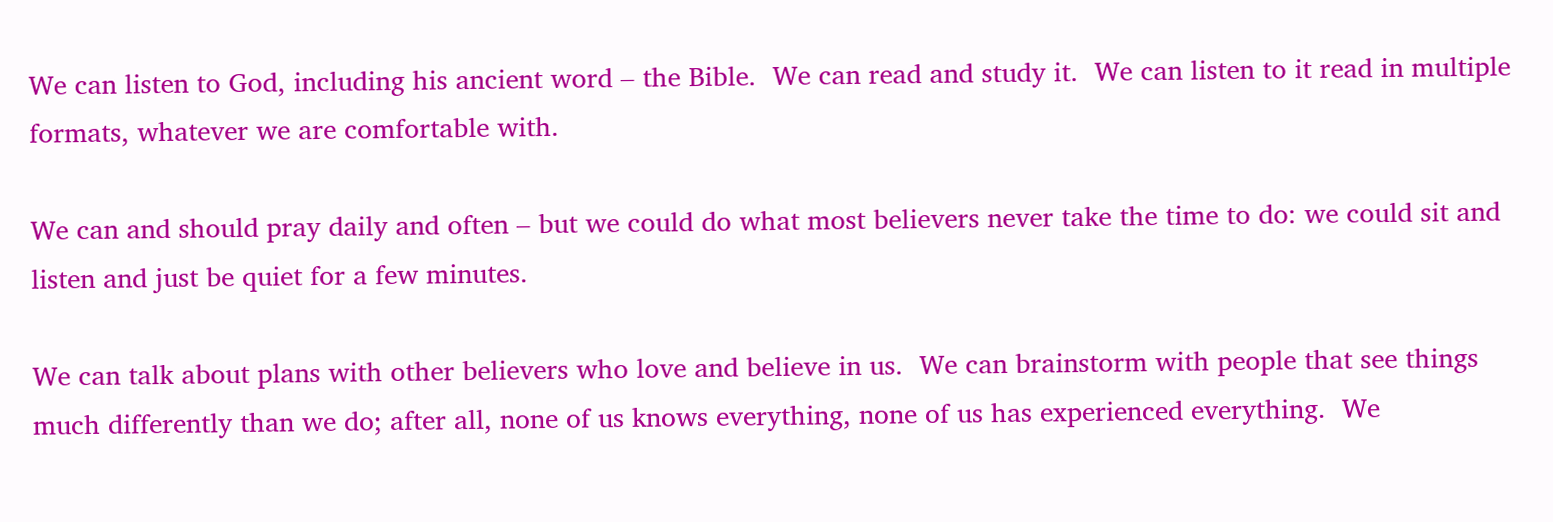We can listen to God, including his ancient word – the Bible.  We can read and study it.  We can listen to it read in multiple formats, whatever we are comfortable with.

We can and should pray daily and often – but we could do what most believers never take the time to do: we could sit and listen and just be quiet for a few minutes.

We can talk about plans with other believers who love and believe in us.  We can brainstorm with people that see things much differently than we do; after all, none of us knows everything, none of us has experienced everything.  We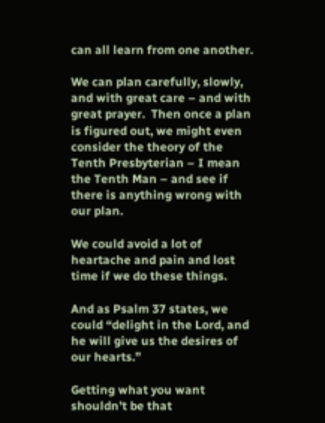can all learn from one another.

We can plan carefully, slowly, and with great care – and with great prayer.  Then once a plan is figured out, we might even consider the theory of the Tenth Presbyterian – I mean the Tenth Man – and see if there is anything wrong with our plan.

We could avoid a lot of heartache and pain and lost time if we do these things.

And as Psalm 37 states, we could “delight in the Lord, and he will give us the desires of our hearts.”

Getting what you want shouldn’t be that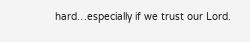hard…especially if we trust our Lord.